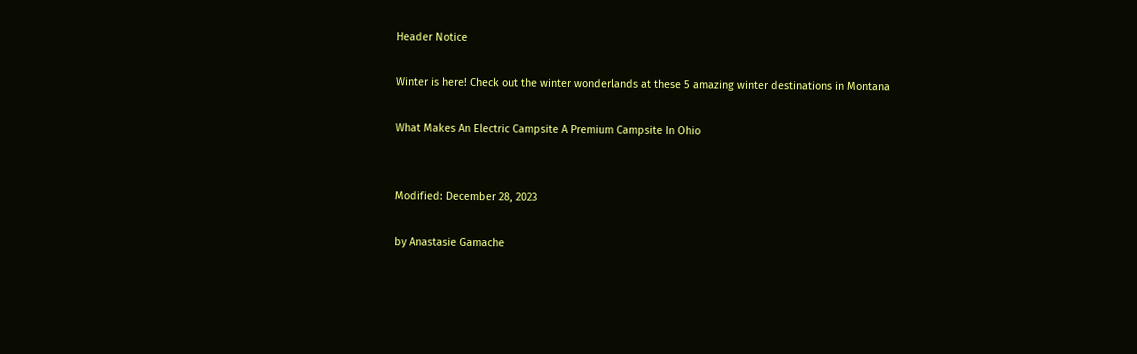Header Notice

Winter is here! Check out the winter wonderlands at these 5 amazing winter destinations in Montana

What Makes An Electric Campsite A Premium Campsite In Ohio


Modified: December 28, 2023

by Anastasie Gamache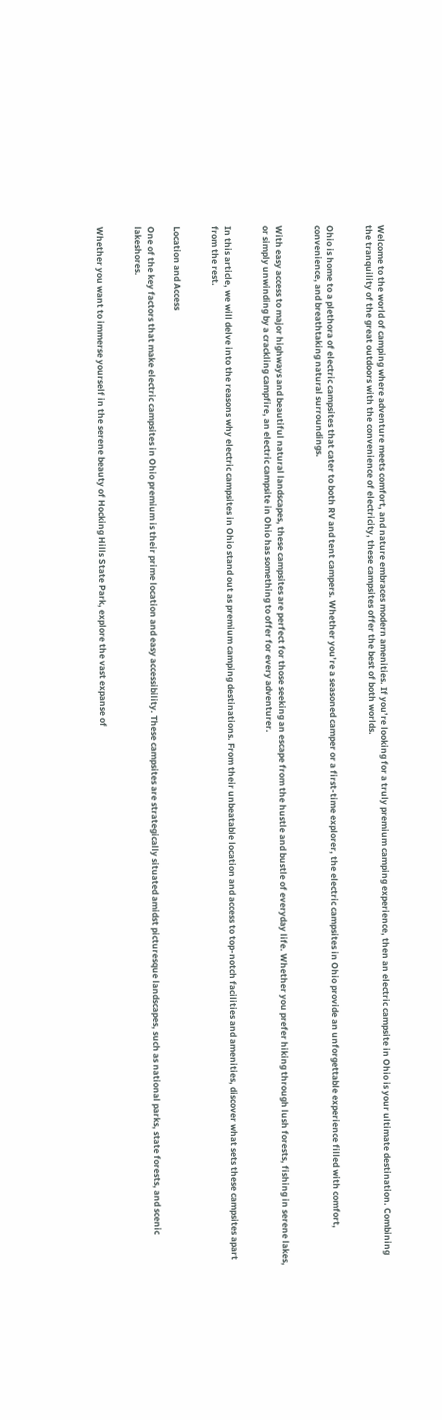Welcome to the world of camping where adventure meets comfort, and nature embraces modern amenities. If you’re looking for a truly premium camping experience, then an electric campsite in Ohio is your ultimate destination. Combining the tranquility of the great outdoors with the convenience of electricity, these campsites offer the best of both worlds.


Ohio is home to a plethora of electric campsites that cater to both RV and tent campers. Whether you’re a seasoned camper or a first-time explorer, the electric campsites in Ohio provide an unforgettable experience filled with comfort, convenience, and breathtaking natural surroundings.


With easy access to major highways and beautiful natural landscapes, these campsites are perfect for those seeking an escape from the hustle and bustle of everyday life. Whether you prefer hiking through lush forests, fishing in serene lakes, or simply unwinding by a crackling campfire, an electric campsite in Ohio has something to offer for every adventurer.


In this article, we will delve into the reasons why electric campsites in Ohio stand out as premium camping destinations. From their unbeatable location and access to top-notch facilities and amenities, discover what sets these campsites apart from the rest.


Location and Access

One of the key factors that make electric campsites in Ohio premium is their prime location and easy accessibility. These campsites are strategically situated amidst picturesque landscapes, such as national parks, state forests, and scenic lakeshores.


Whether you want to immerse yourself in the serene beauty of Hocking Hills State Park, explore the vast expanse of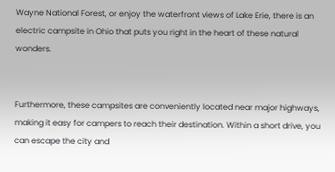Wayne National Forest, or enjoy the waterfront views of Lake Erie, there is an electric campsite in Ohio that puts you right in the heart of these natural wonders.


Furthermore, these campsites are conveniently located near major highways, making it easy for campers to reach their destination. Within a short drive, you can escape the city and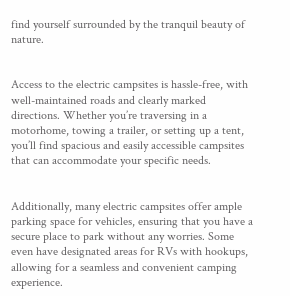find yourself surrounded by the tranquil beauty of nature.


Access to the electric campsites is hassle-free, with well-maintained roads and clearly marked directions. Whether you’re traversing in a motorhome, towing a trailer, or setting up a tent, you’ll find spacious and easily accessible campsites that can accommodate your specific needs.


Additionally, many electric campsites offer ample parking space for vehicles, ensuring that you have a secure place to park without any worries. Some even have designated areas for RVs with hookups, allowing for a seamless and convenient camping experience.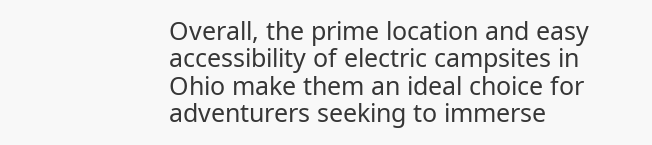Overall, the prime location and easy accessibility of electric campsites in Ohio make them an ideal choice for adventurers seeking to immerse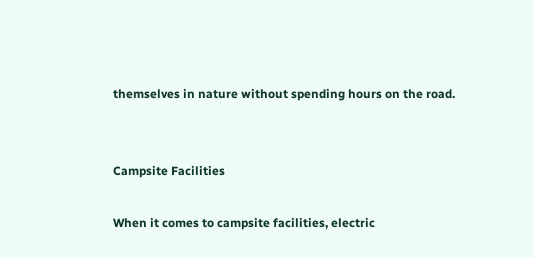themselves in nature without spending hours on the road.


Campsite Facilities

When it comes to campsite facilities, electric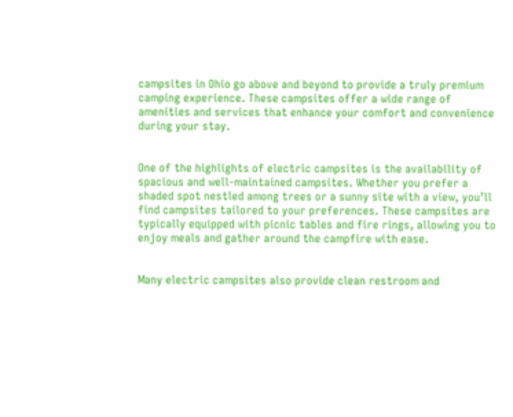campsites in Ohio go above and beyond to provide a truly premium camping experience. These campsites offer a wide range of amenities and services that enhance your comfort and convenience during your stay.


One of the highlights of electric campsites is the availability of spacious and well-maintained campsites. Whether you prefer a shaded spot nestled among trees or a sunny site with a view, you’ll find campsites tailored to your preferences. These campsites are typically equipped with picnic tables and fire rings, allowing you to enjoy meals and gather around the campfire with ease.


Many electric campsites also provide clean restroom and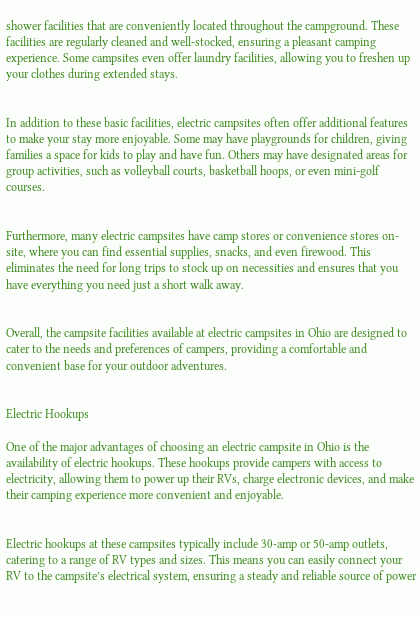shower facilities that are conveniently located throughout the campground. These facilities are regularly cleaned and well-stocked, ensuring a pleasant camping experience. Some campsites even offer laundry facilities, allowing you to freshen up your clothes during extended stays.


In addition to these basic facilities, electric campsites often offer additional features to make your stay more enjoyable. Some may have playgrounds for children, giving families a space for kids to play and have fun. Others may have designated areas for group activities, such as volleyball courts, basketball hoops, or even mini-golf courses.


Furthermore, many electric campsites have camp stores or convenience stores on-site, where you can find essential supplies, snacks, and even firewood. This eliminates the need for long trips to stock up on necessities and ensures that you have everything you need just a short walk away.


Overall, the campsite facilities available at electric campsites in Ohio are designed to cater to the needs and preferences of campers, providing a comfortable and convenient base for your outdoor adventures.


Electric Hookups

One of the major advantages of choosing an electric campsite in Ohio is the availability of electric hookups. These hookups provide campers with access to electricity, allowing them to power up their RVs, charge electronic devices, and make their camping experience more convenient and enjoyable.


Electric hookups at these campsites typically include 30-amp or 50-amp outlets, catering to a range of RV types and sizes. This means you can easily connect your RV to the campsite’s electrical system, ensuring a steady and reliable source of power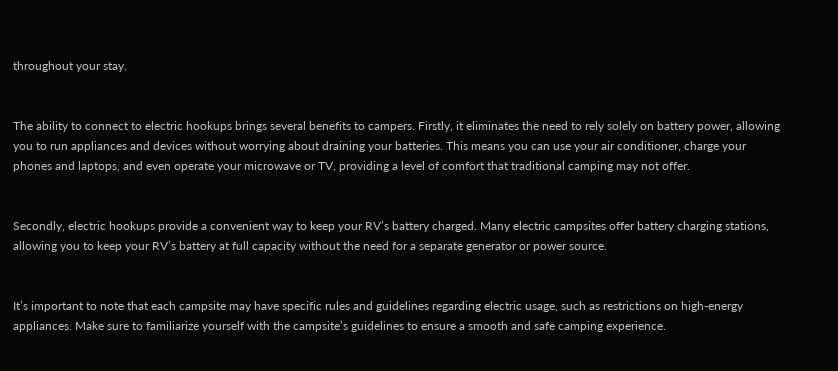throughout your stay.


The ability to connect to electric hookups brings several benefits to campers. Firstly, it eliminates the need to rely solely on battery power, allowing you to run appliances and devices without worrying about draining your batteries. This means you can use your air conditioner, charge your phones and laptops, and even operate your microwave or TV, providing a level of comfort that traditional camping may not offer.


Secondly, electric hookups provide a convenient way to keep your RV’s battery charged. Many electric campsites offer battery charging stations, allowing you to keep your RV’s battery at full capacity without the need for a separate generator or power source.


It’s important to note that each campsite may have specific rules and guidelines regarding electric usage, such as restrictions on high-energy appliances. Make sure to familiarize yourself with the campsite’s guidelines to ensure a smooth and safe camping experience.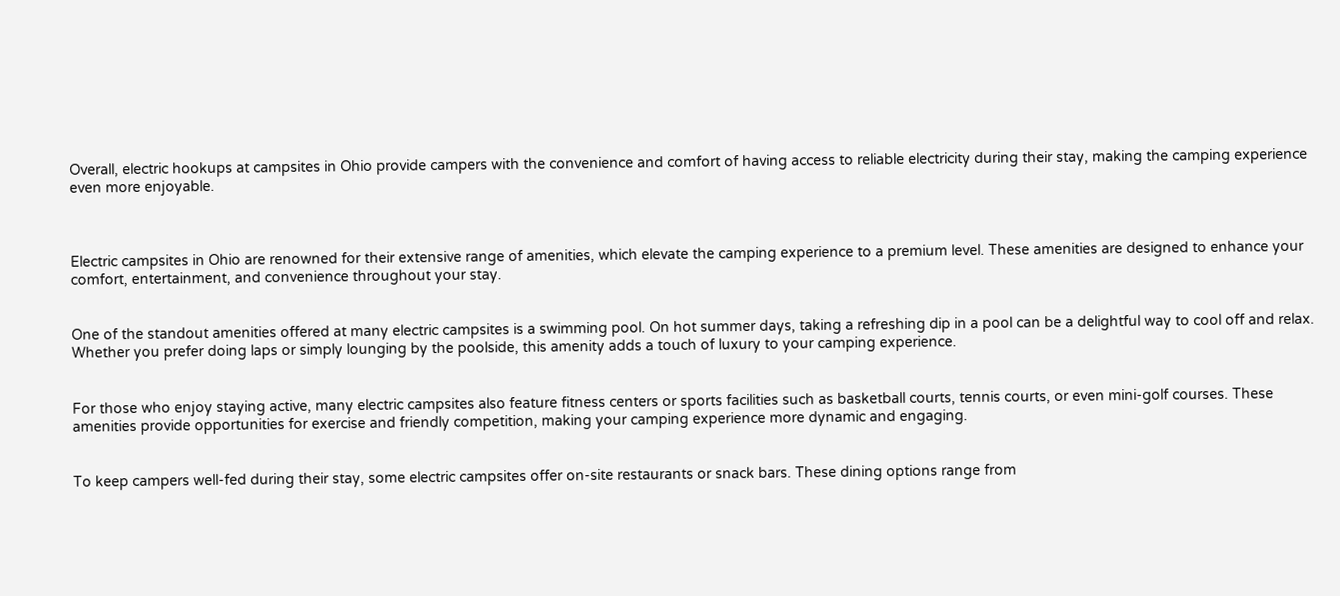Overall, electric hookups at campsites in Ohio provide campers with the convenience and comfort of having access to reliable electricity during their stay, making the camping experience even more enjoyable.



Electric campsites in Ohio are renowned for their extensive range of amenities, which elevate the camping experience to a premium level. These amenities are designed to enhance your comfort, entertainment, and convenience throughout your stay.


One of the standout amenities offered at many electric campsites is a swimming pool. On hot summer days, taking a refreshing dip in a pool can be a delightful way to cool off and relax. Whether you prefer doing laps or simply lounging by the poolside, this amenity adds a touch of luxury to your camping experience.


For those who enjoy staying active, many electric campsites also feature fitness centers or sports facilities such as basketball courts, tennis courts, or even mini-golf courses. These amenities provide opportunities for exercise and friendly competition, making your camping experience more dynamic and engaging.


To keep campers well-fed during their stay, some electric campsites offer on-site restaurants or snack bars. These dining options range from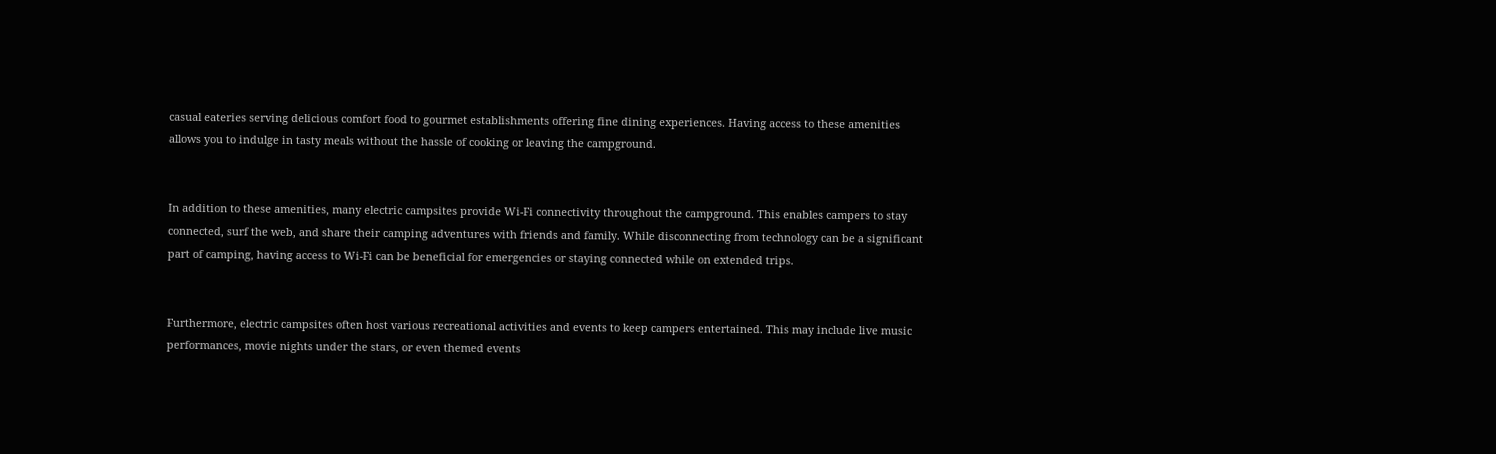casual eateries serving delicious comfort food to gourmet establishments offering fine dining experiences. Having access to these amenities allows you to indulge in tasty meals without the hassle of cooking or leaving the campground.


In addition to these amenities, many electric campsites provide Wi-Fi connectivity throughout the campground. This enables campers to stay connected, surf the web, and share their camping adventures with friends and family. While disconnecting from technology can be a significant part of camping, having access to Wi-Fi can be beneficial for emergencies or staying connected while on extended trips.


Furthermore, electric campsites often host various recreational activities and events to keep campers entertained. This may include live music performances, movie nights under the stars, or even themed events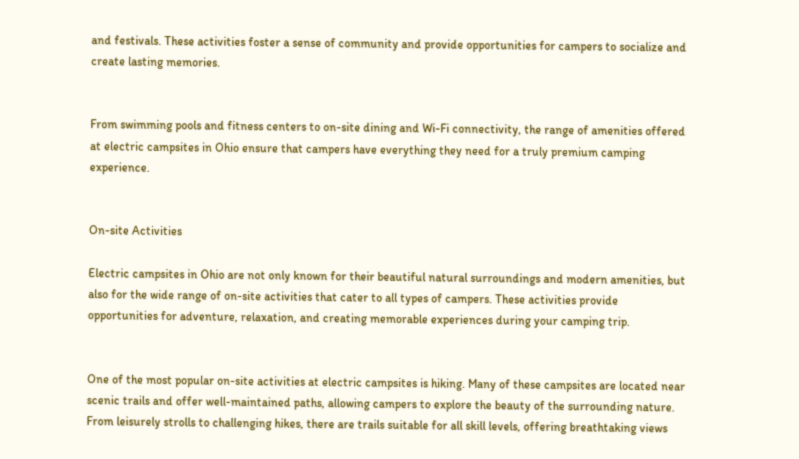and festivals. These activities foster a sense of community and provide opportunities for campers to socialize and create lasting memories.


From swimming pools and fitness centers to on-site dining and Wi-Fi connectivity, the range of amenities offered at electric campsites in Ohio ensure that campers have everything they need for a truly premium camping experience.


On-site Activities

Electric campsites in Ohio are not only known for their beautiful natural surroundings and modern amenities, but also for the wide range of on-site activities that cater to all types of campers. These activities provide opportunities for adventure, relaxation, and creating memorable experiences during your camping trip.


One of the most popular on-site activities at electric campsites is hiking. Many of these campsites are located near scenic trails and offer well-maintained paths, allowing campers to explore the beauty of the surrounding nature. From leisurely strolls to challenging hikes, there are trails suitable for all skill levels, offering breathtaking views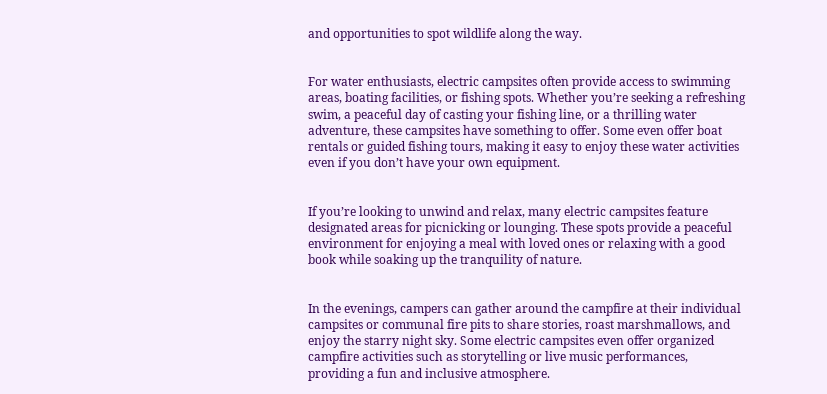and opportunities to spot wildlife along the way.


For water enthusiasts, electric campsites often provide access to swimming areas, boating facilities, or fishing spots. Whether you’re seeking a refreshing swim, a peaceful day of casting your fishing line, or a thrilling water adventure, these campsites have something to offer. Some even offer boat rentals or guided fishing tours, making it easy to enjoy these water activities even if you don’t have your own equipment.


If you’re looking to unwind and relax, many electric campsites feature designated areas for picnicking or lounging. These spots provide a peaceful environment for enjoying a meal with loved ones or relaxing with a good book while soaking up the tranquility of nature.


In the evenings, campers can gather around the campfire at their individual campsites or communal fire pits to share stories, roast marshmallows, and enjoy the starry night sky. Some electric campsites even offer organized campfire activities such as storytelling or live music performances, providing a fun and inclusive atmosphere.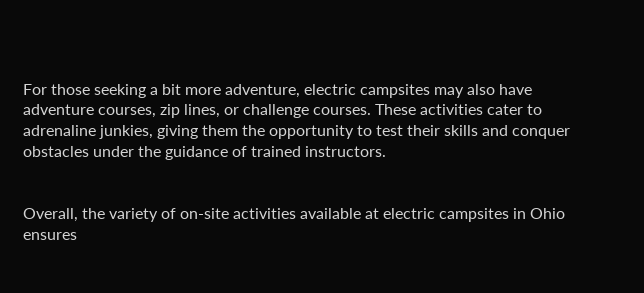For those seeking a bit more adventure, electric campsites may also have adventure courses, zip lines, or challenge courses. These activities cater to adrenaline junkies, giving them the opportunity to test their skills and conquer obstacles under the guidance of trained instructors.


Overall, the variety of on-site activities available at electric campsites in Ohio ensures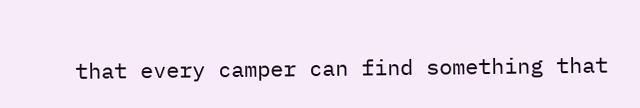that every camper can find something that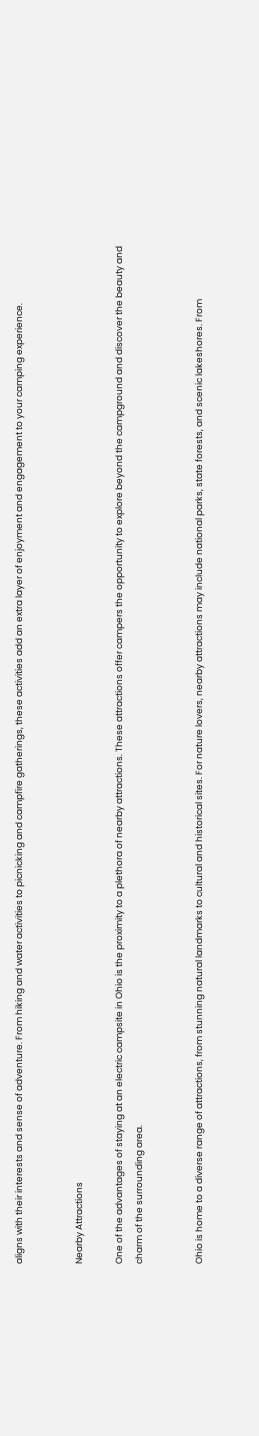aligns with their interests and sense of adventure. From hiking and water activities to picnicking and campfire gatherings, these activities add an extra layer of enjoyment and engagement to your camping experience.


Nearby Attractions

One of the advantages of staying at an electric campsite in Ohio is the proximity to a plethora of nearby attractions. These attractions offer campers the opportunity to explore beyond the campground and discover the beauty and charm of the surrounding area.


Ohio is home to a diverse range of attractions, from stunning natural landmarks to cultural and historical sites. For nature lovers, nearby attractions may include national parks, state forests, and scenic lakeshores. From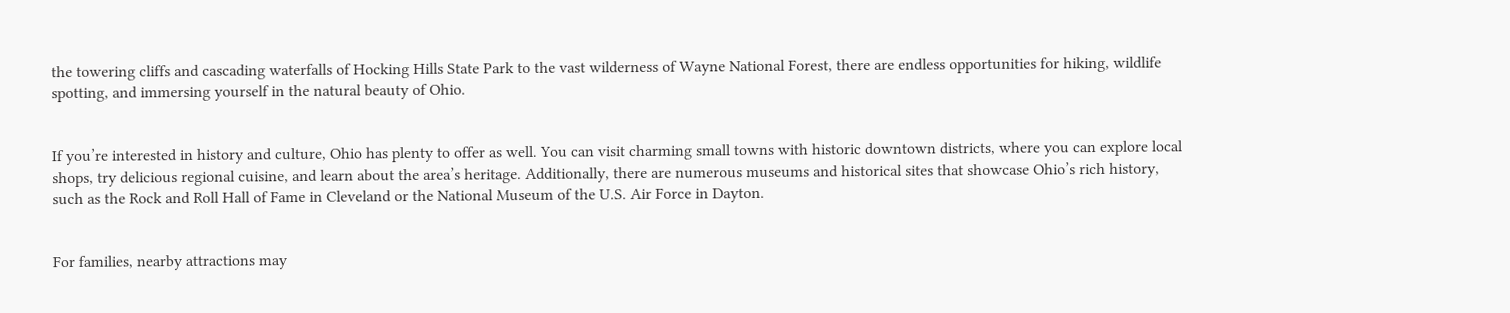the towering cliffs and cascading waterfalls of Hocking Hills State Park to the vast wilderness of Wayne National Forest, there are endless opportunities for hiking, wildlife spotting, and immersing yourself in the natural beauty of Ohio.


If you’re interested in history and culture, Ohio has plenty to offer as well. You can visit charming small towns with historic downtown districts, where you can explore local shops, try delicious regional cuisine, and learn about the area’s heritage. Additionally, there are numerous museums and historical sites that showcase Ohio’s rich history, such as the Rock and Roll Hall of Fame in Cleveland or the National Museum of the U.S. Air Force in Dayton.


For families, nearby attractions may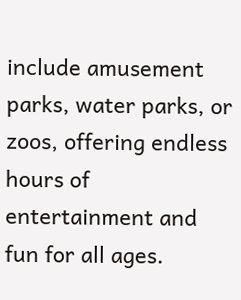include amusement parks, water parks, or zoos, offering endless hours of entertainment and fun for all ages.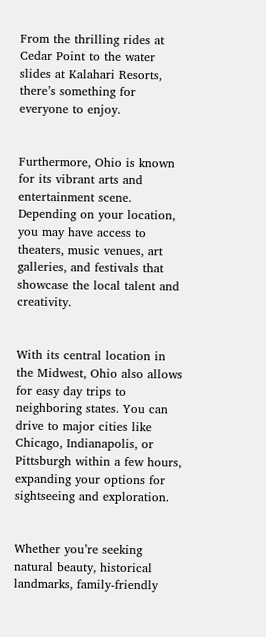From the thrilling rides at Cedar Point to the water slides at Kalahari Resorts, there’s something for everyone to enjoy.


Furthermore, Ohio is known for its vibrant arts and entertainment scene. Depending on your location, you may have access to theaters, music venues, art galleries, and festivals that showcase the local talent and creativity.


With its central location in the Midwest, Ohio also allows for easy day trips to neighboring states. You can drive to major cities like Chicago, Indianapolis, or Pittsburgh within a few hours, expanding your options for sightseeing and exploration.


Whether you’re seeking natural beauty, historical landmarks, family-friendly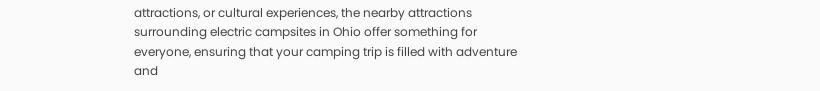attractions, or cultural experiences, the nearby attractions surrounding electric campsites in Ohio offer something for everyone, ensuring that your camping trip is filled with adventure and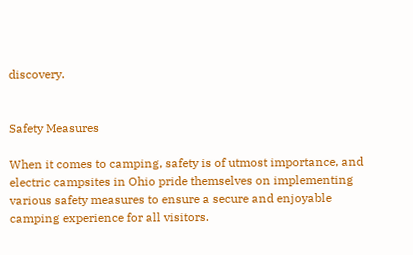discovery.


Safety Measures

When it comes to camping, safety is of utmost importance, and electric campsites in Ohio pride themselves on implementing various safety measures to ensure a secure and enjoyable camping experience for all visitors.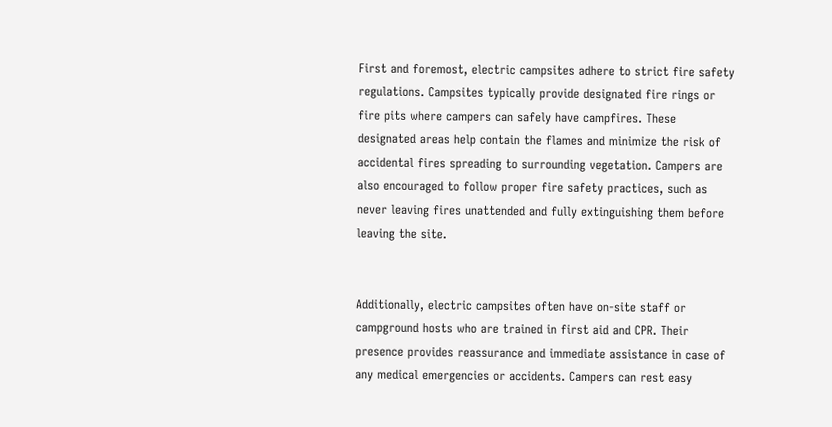First and foremost, electric campsites adhere to strict fire safety regulations. Campsites typically provide designated fire rings or fire pits where campers can safely have campfires. These designated areas help contain the flames and minimize the risk of accidental fires spreading to surrounding vegetation. Campers are also encouraged to follow proper fire safety practices, such as never leaving fires unattended and fully extinguishing them before leaving the site.


Additionally, electric campsites often have on-site staff or campground hosts who are trained in first aid and CPR. Their presence provides reassurance and immediate assistance in case of any medical emergencies or accidents. Campers can rest easy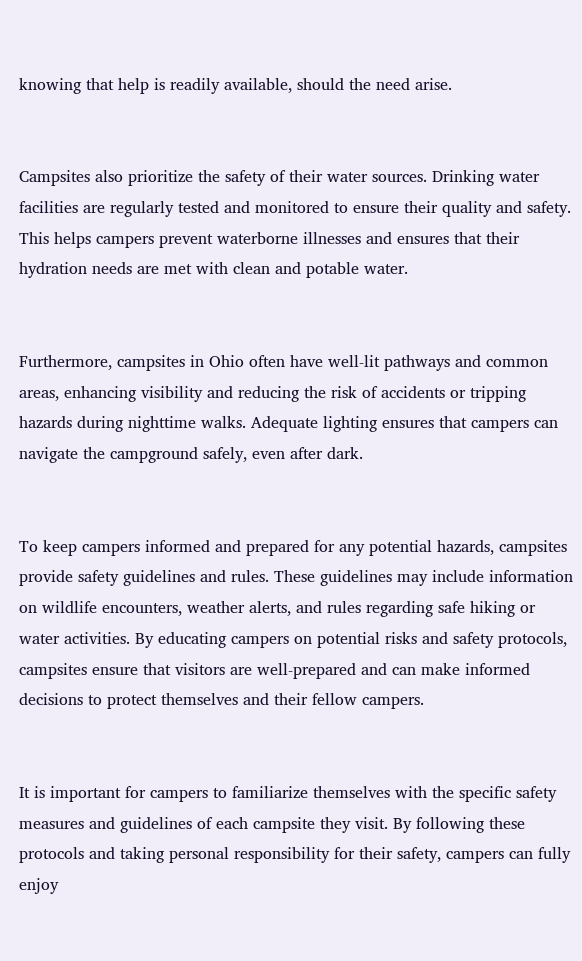knowing that help is readily available, should the need arise.


Campsites also prioritize the safety of their water sources. Drinking water facilities are regularly tested and monitored to ensure their quality and safety. This helps campers prevent waterborne illnesses and ensures that their hydration needs are met with clean and potable water.


Furthermore, campsites in Ohio often have well-lit pathways and common areas, enhancing visibility and reducing the risk of accidents or tripping hazards during nighttime walks. Adequate lighting ensures that campers can navigate the campground safely, even after dark.


To keep campers informed and prepared for any potential hazards, campsites provide safety guidelines and rules. These guidelines may include information on wildlife encounters, weather alerts, and rules regarding safe hiking or water activities. By educating campers on potential risks and safety protocols, campsites ensure that visitors are well-prepared and can make informed decisions to protect themselves and their fellow campers.


It is important for campers to familiarize themselves with the specific safety measures and guidelines of each campsite they visit. By following these protocols and taking personal responsibility for their safety, campers can fully enjoy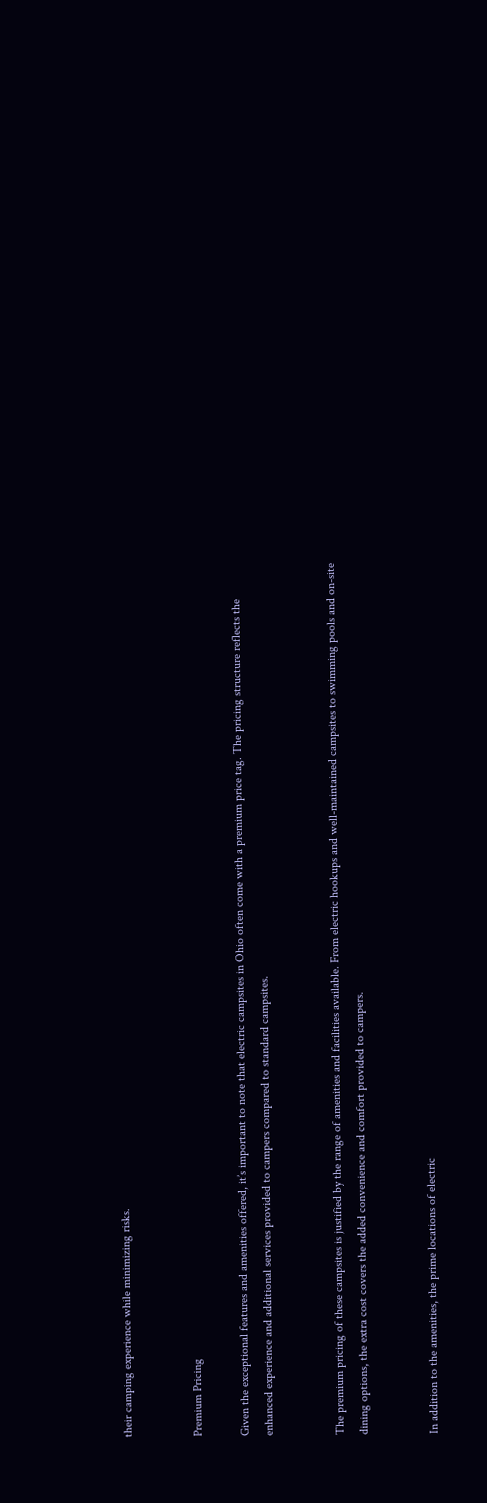their camping experience while minimizing risks.


Premium Pricing

Given the exceptional features and amenities offered, it’s important to note that electric campsites in Ohio often come with a premium price tag. The pricing structure reflects the enhanced experience and additional services provided to campers compared to standard campsites.


The premium pricing of these campsites is justified by the range of amenities and facilities available. From electric hookups and well-maintained campsites to swimming pools and on-site dining options, the extra cost covers the added convenience and comfort provided to campers.


In addition to the amenities, the prime locations of electric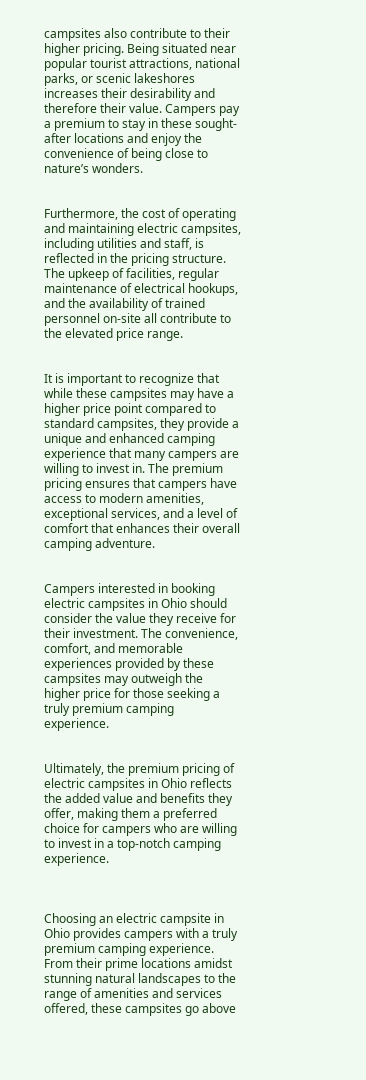campsites also contribute to their higher pricing. Being situated near popular tourist attractions, national parks, or scenic lakeshores increases their desirability and therefore their value. Campers pay a premium to stay in these sought-after locations and enjoy the convenience of being close to nature’s wonders.


Furthermore, the cost of operating and maintaining electric campsites, including utilities and staff, is reflected in the pricing structure. The upkeep of facilities, regular maintenance of electrical hookups, and the availability of trained personnel on-site all contribute to the elevated price range.


It is important to recognize that while these campsites may have a higher price point compared to standard campsites, they provide a unique and enhanced camping experience that many campers are willing to invest in. The premium pricing ensures that campers have access to modern amenities, exceptional services, and a level of comfort that enhances their overall camping adventure.


Campers interested in booking electric campsites in Ohio should consider the value they receive for their investment. The convenience, comfort, and memorable experiences provided by these campsites may outweigh the higher price for those seeking a truly premium camping experience.


Ultimately, the premium pricing of electric campsites in Ohio reflects the added value and benefits they offer, making them a preferred choice for campers who are willing to invest in a top-notch camping experience.



Choosing an electric campsite in Ohio provides campers with a truly premium camping experience. From their prime locations amidst stunning natural landscapes to the range of amenities and services offered, these campsites go above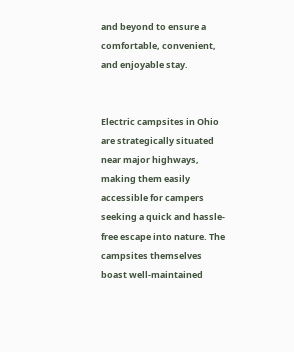and beyond to ensure a comfortable, convenient, and enjoyable stay.


Electric campsites in Ohio are strategically situated near major highways, making them easily accessible for campers seeking a quick and hassle-free escape into nature. The campsites themselves boast well-maintained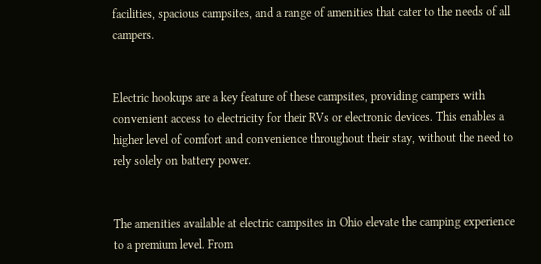facilities, spacious campsites, and a range of amenities that cater to the needs of all campers.


Electric hookups are a key feature of these campsites, providing campers with convenient access to electricity for their RVs or electronic devices. This enables a higher level of comfort and convenience throughout their stay, without the need to rely solely on battery power.


The amenities available at electric campsites in Ohio elevate the camping experience to a premium level. From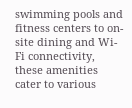swimming pools and fitness centers to on-site dining and Wi-Fi connectivity, these amenities cater to various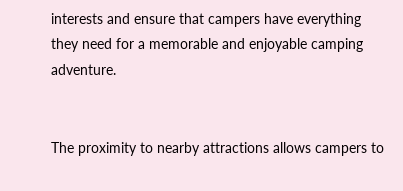interests and ensure that campers have everything they need for a memorable and enjoyable camping adventure.


The proximity to nearby attractions allows campers to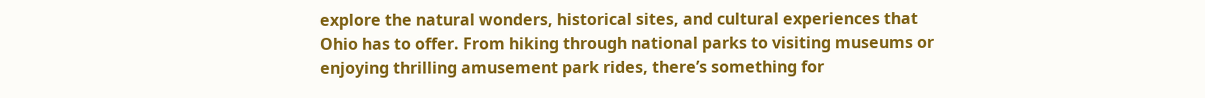explore the natural wonders, historical sites, and cultural experiences that Ohio has to offer. From hiking through national parks to visiting museums or enjoying thrilling amusement park rides, there’s something for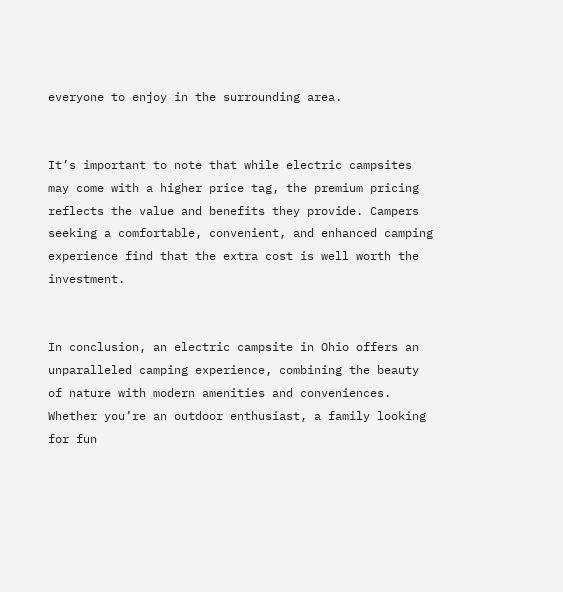everyone to enjoy in the surrounding area.


It’s important to note that while electric campsites may come with a higher price tag, the premium pricing reflects the value and benefits they provide. Campers seeking a comfortable, convenient, and enhanced camping experience find that the extra cost is well worth the investment.


In conclusion, an electric campsite in Ohio offers an unparalleled camping experience, combining the beauty of nature with modern amenities and conveniences. Whether you’re an outdoor enthusiast, a family looking for fun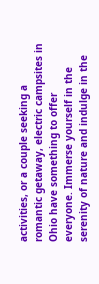activities, or a couple seeking a romantic getaway, electric campsites in Ohio have something to offer everyone. Immerse yourself in the serenity of nature and indulge in the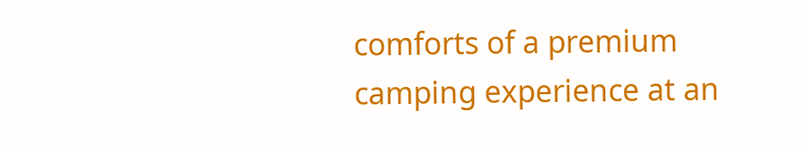comforts of a premium camping experience at an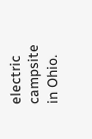electric campsite in Ohio.